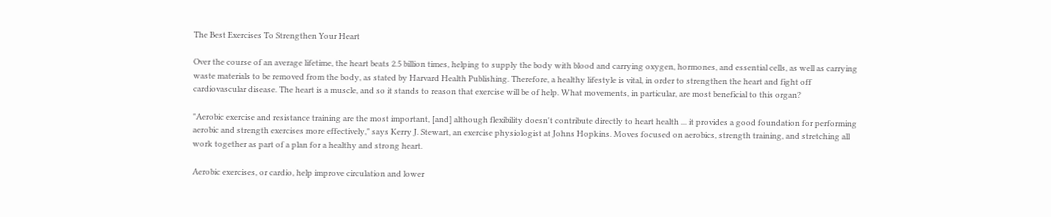The Best Exercises To Strengthen Your Heart

Over the course of an average lifetime, the heart beats 2.5 billion times, helping to supply the body with blood and carrying oxygen, hormones, and essential cells, as well as carrying waste materials to be removed from the body, as stated by Harvard Health Publishing. Therefore, a healthy lifestyle is vital, in order to strengthen the heart and fight off cardiovascular disease. The heart is a muscle, and so it stands to reason that exercise will be of help. What movements, in particular, are most beneficial to this organ?

"Aerobic exercise and resistance training are the most important, [and] although flexibility doesn't contribute directly to heart health ... it provides a good foundation for performing aerobic and strength exercises more effectively," says Kerry J. Stewart, an exercise physiologist at Johns Hopkins. Moves focused on aerobics, strength training, and stretching all work together as part of a plan for a healthy and strong heart.

Aerobic exercises, or cardio, help improve circulation and lower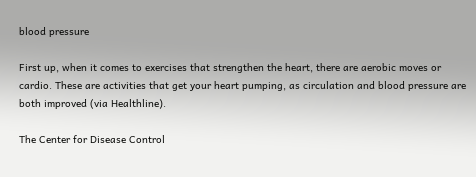blood pressure

First up, when it comes to exercises that strengthen the heart, there are aerobic moves or cardio. These are activities that get your heart pumping, as circulation and blood pressure are both improved (via Healthline).

The Center for Disease Control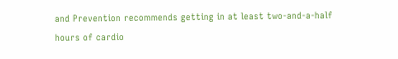and Prevention recommends getting in at least two-and-a-half hours of cardio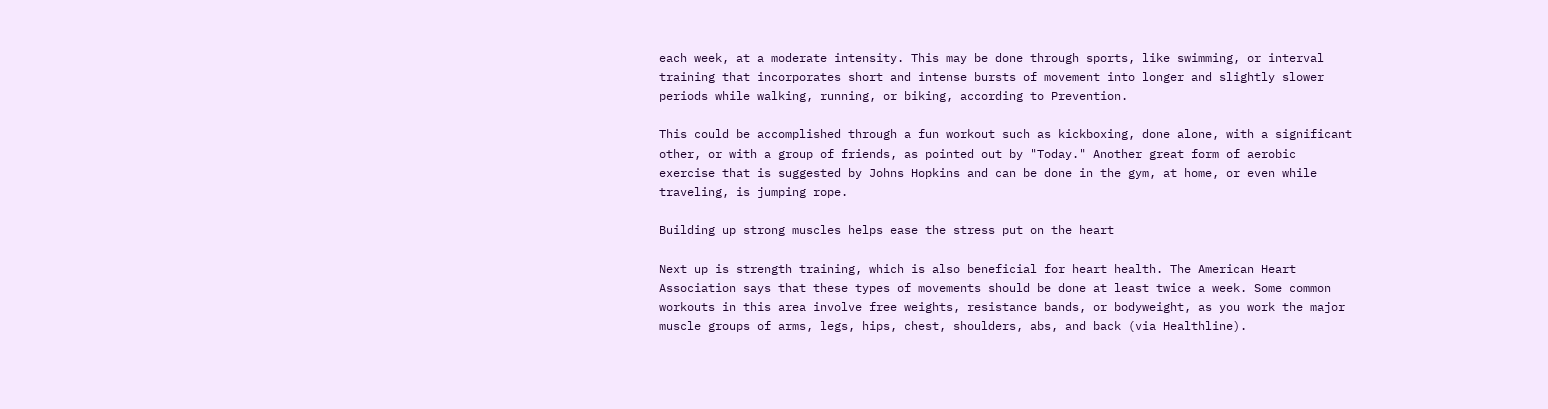each week, at a moderate intensity. This may be done through sports, like swimming, or interval training that incorporates short and intense bursts of movement into longer and slightly slower periods while walking, running, or biking, according to Prevention.

This could be accomplished through a fun workout such as kickboxing, done alone, with a significant other, or with a group of friends, as pointed out by "Today." Another great form of aerobic exercise that is suggested by Johns Hopkins and can be done in the gym, at home, or even while traveling, is jumping rope.

Building up strong muscles helps ease the stress put on the heart

Next up is strength training, which is also beneficial for heart health. The American Heart Association says that these types of movements should be done at least twice a week. Some common workouts in this area involve free weights, resistance bands, or bodyweight, as you work the major muscle groups of arms, legs, hips, chest, shoulders, abs, and back (via Healthline).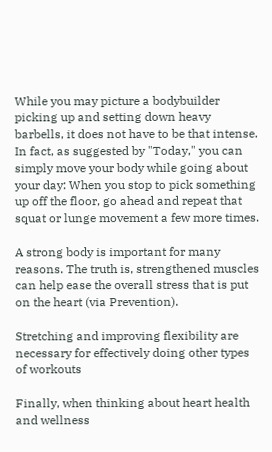While you may picture a bodybuilder picking up and setting down heavy barbells, it does not have to be that intense. In fact, as suggested by "Today," you can simply move your body while going about your day: When you stop to pick something up off the floor, go ahead and repeat that squat or lunge movement a few more times.

A strong body is important for many reasons. The truth is, strengthened muscles can help ease the overall stress that is put on the heart (via Prevention).

Stretching and improving flexibility are necessary for effectively doing other types of workouts

Finally, when thinking about heart health and wellness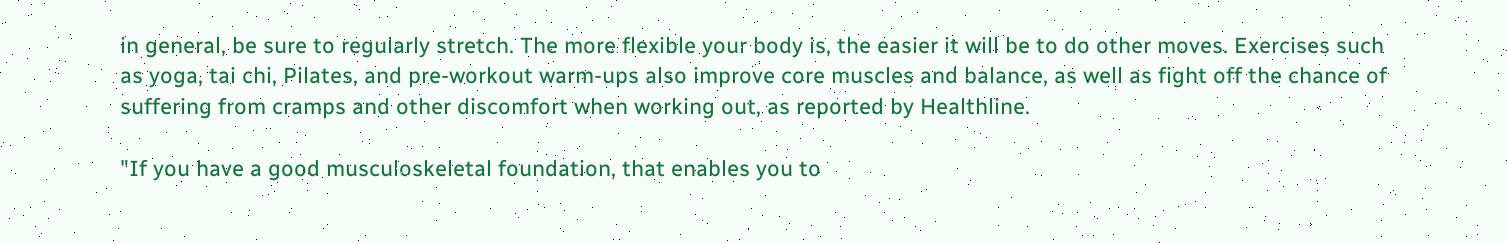in general, be sure to regularly stretch. The more flexible your body is, the easier it will be to do other moves. Exercises such as yoga, tai chi, Pilates, and pre-workout warm-ups also improve core muscles and balance, as well as fight off the chance of suffering from cramps and other discomfort when working out, as reported by Healthline.

"If you have a good musculoskeletal foundation, that enables you to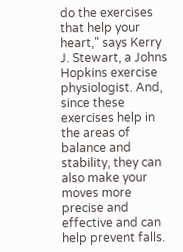do the exercises that help your heart," says Kerry J. Stewart, a Johns Hopkins exercise physiologist. And, since these exercises help in the areas of balance and stability, they can also make your moves more precise and effective and can help prevent falls.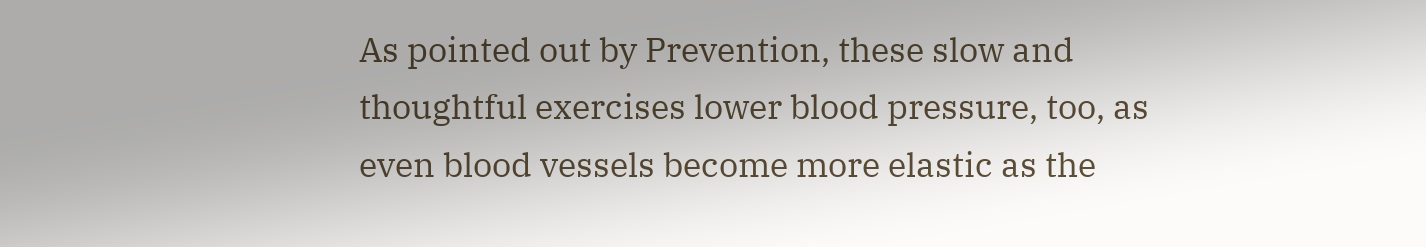As pointed out by Prevention, these slow and thoughtful exercises lower blood pressure, too, as even blood vessels become more elastic as the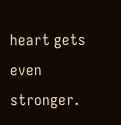heart gets even stronger.